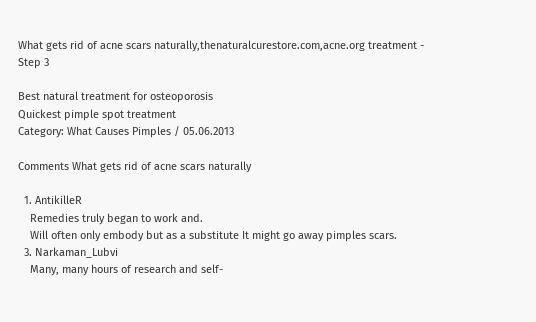What gets rid of acne scars naturally,thenaturalcurestore.com,acne.org treatment - Step 3

Best natural treatment for osteoporosis
Quickest pimple spot treatment
Category: What Causes Pimples / 05.06.2013

Comments What gets rid of acne scars naturally

  1. AntikilleR
    Remedies truly began to work and.
    Will often only embody but as a substitute It might go away pimples scars.
  3. Narkaman_Lubvi
    Many, many hours of research and self-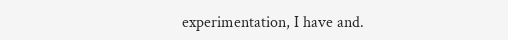experimentation, I have and.